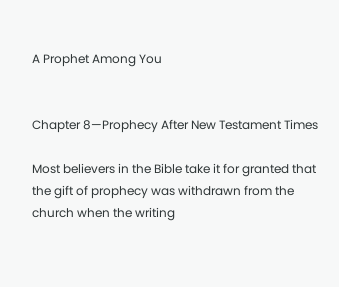A Prophet Among You


Chapter 8—Prophecy After New Testament Times

Most believers in the Bible take it for granted that the gift of prophecy was withdrawn from the church when the writing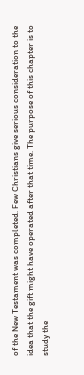of the New Testament was completed. Few Christians give serious consideration to the idea that the gift might have operated after that time. The purpose of this chapter is to study the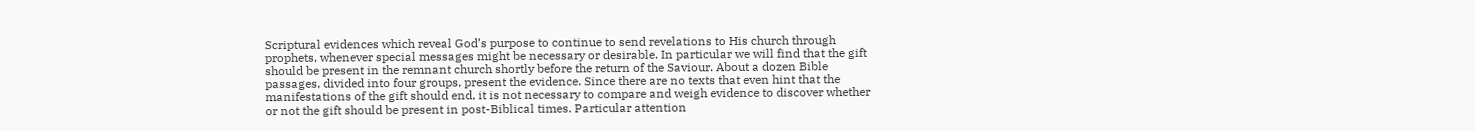Scriptural evidences which reveal God’s purpose to continue to send revelations to His church through prophets, whenever special messages might be necessary or desirable. In particular we will find that the gift should be present in the remnant church shortly before the return of the Saviour. About a dozen Bible passages, divided into four groups, present the evidence. Since there are no texts that even hint that the manifestations of the gift should end, it is not necessary to compare and weigh evidence to discover whether or not the gift should be present in post-Biblical times. Particular attention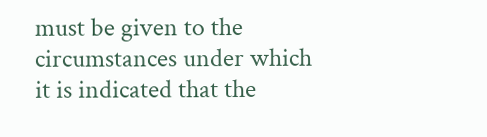must be given to the circumstances under which it is indicated that the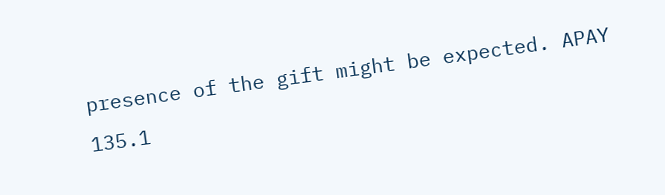presence of the gift might be expected. APAY 135.1